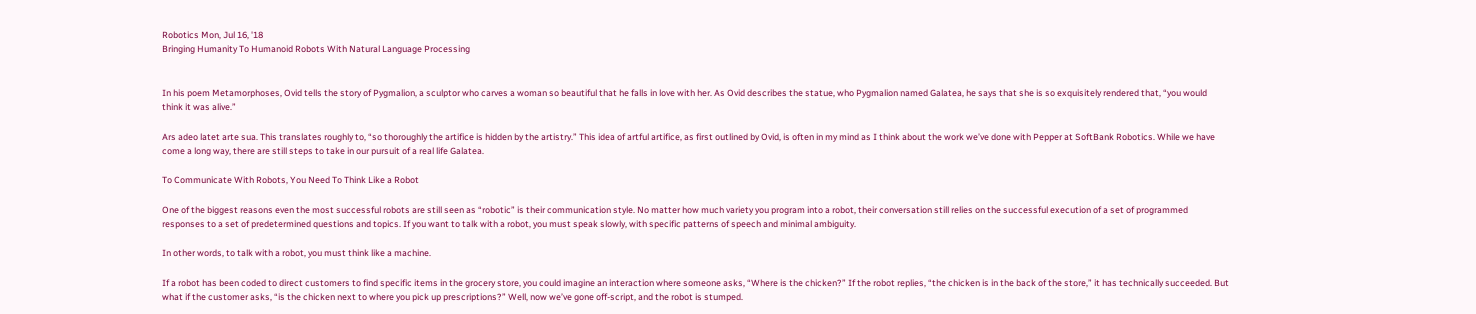Robotics Mon, Jul 16, '18
Bringing Humanity To Humanoid Robots With Natural Language Processing


In his poem Metamorphoses, Ovid tells the story of Pygmalion, a sculptor who carves a woman so beautiful that he falls in love with her. As Ovid describes the statue, who Pygmalion named Galatea, he says that she is so exquisitely rendered that, “you would think it was alive.”

Ars adeo latet arte sua. This translates roughly to, “so thoroughly the artifice is hidden by the artistry.” This idea of artful artifice, as first outlined by Ovid, is often in my mind as I think about the work we’ve done with Pepper at SoftBank Robotics. While we have come a long way, there are still steps to take in our pursuit of a real life Galatea.

To Communicate With Robots, You Need To Think Like a Robot

One of the biggest reasons even the most successful robots are still seen as “robotic” is their communication style. No matter how much variety you program into a robot, their conversation still relies on the successful execution of a set of programmed responses to a set of predetermined questions and topics. If you want to talk with a robot, you must speak slowly, with specific patterns of speech and minimal ambiguity.

In other words, to talk with a robot, you must think like a machine.

If a robot has been coded to direct customers to find specific items in the grocery store, you could imagine an interaction where someone asks, “Where is the chicken?” If the robot replies, “the chicken is in the back of the store,” it has technically succeeded. But what if the customer asks, “is the chicken next to where you pick up prescriptions?” Well, now we’ve gone off-script, and the robot is stumped.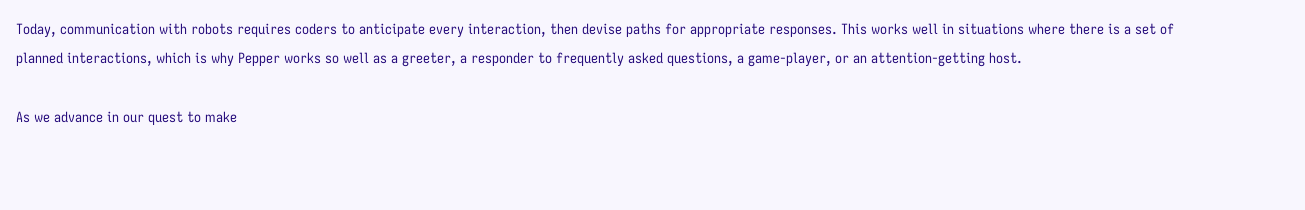Today, communication with robots requires coders to anticipate every interaction, then devise paths for appropriate responses. This works well in situations where there is a set of planned interactions, which is why Pepper works so well as a greeter, a responder to frequently asked questions, a game-player, or an attention-getting host.

As we advance in our quest to make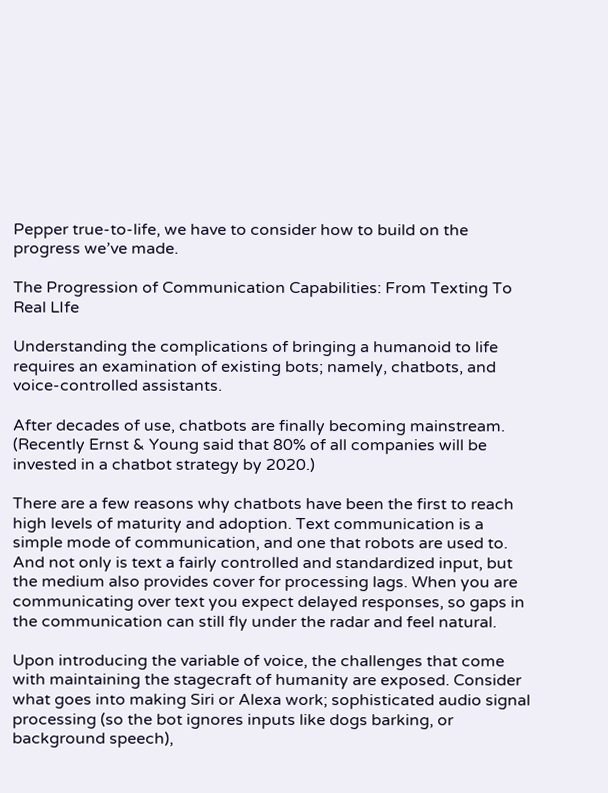Pepper true-to-life, we have to consider how to build on the progress we’ve made.

The Progression of Communication Capabilities: From Texting To Real LIfe

Understanding the complications of bringing a humanoid to life requires an examination of existing bots; namely, chatbots, and voice-controlled assistants.

After decades of use, chatbots are finally becoming mainstream. (Recently Ernst & Young said that 80% of all companies will be invested in a chatbot strategy by 2020.)

There are a few reasons why chatbots have been the first to reach high levels of maturity and adoption. Text communication is a simple mode of communication, and one that robots are used to. And not only is text a fairly controlled and standardized input, but the medium also provides cover for processing lags. When you are communicating over text you expect delayed responses, so gaps in the communication can still fly under the radar and feel natural.

Upon introducing the variable of voice, the challenges that come with maintaining the stagecraft of humanity are exposed. Consider what goes into making Siri or Alexa work; sophisticated audio signal processing (so the bot ignores inputs like dogs barking, or background speech),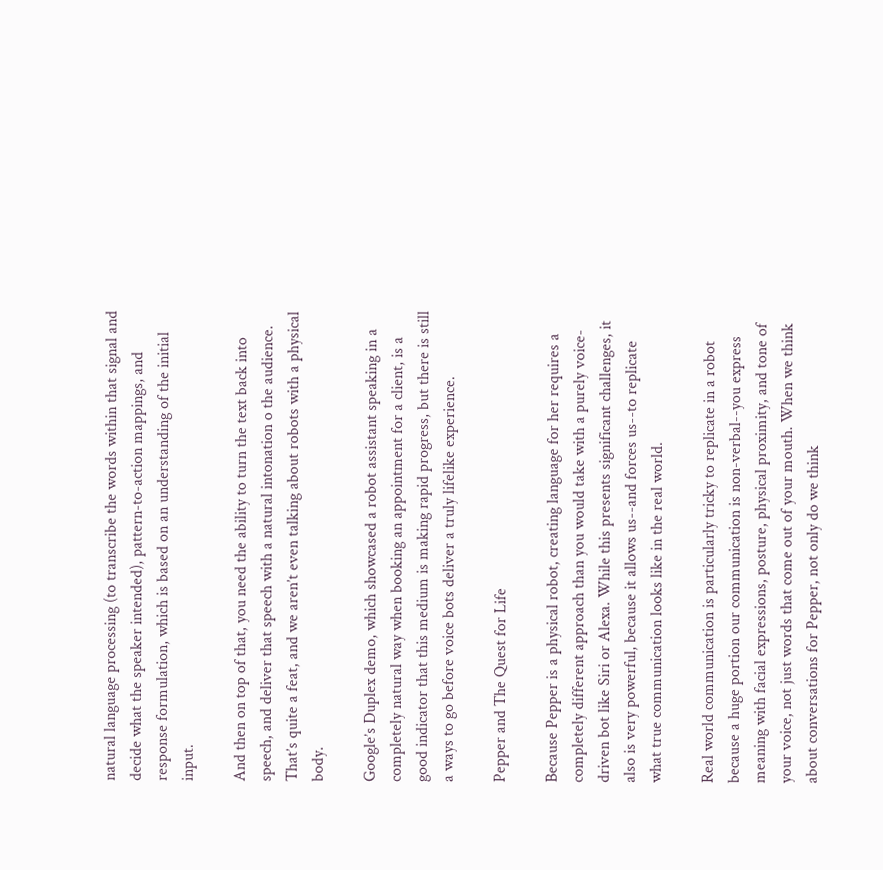natural language processing (to transcribe the words within that signal and decide what the speaker intended), pattern-to-action mappings, and response formulation, which is based on an understanding of the initial input.

And then on top of that, you need the ability to turn the text back into speech, and deliver that speech with a natural intonation o the audience. That’s quite a feat, and we aren’t even talking about robots with a physical body.

Google’s Duplex demo, which showcased a robot assistant speaking in a completely natural way when booking an appointment for a client, is a good indicator that this medium is making rapid progress, but there is still a ways to go before voice bots deliver a truly lifelike experience.

Pepper and The Quest for Life

Because Pepper is a physical robot, creating language for her requires a completely different approach than you would take with a purely voice-driven bot like Siri or Alexa. While this presents significant challenges, it also is very powerful, because it allows us--and forces us--to replicate what true communication looks like in the real world.

Real world communication is particularly tricky to replicate in a robot because a huge portion our communication is non-verbal--you express meaning with facial expressions, posture, physical proximity, and tone of your voice, not just words that come out of your mouth. When we think about conversations for Pepper, not only do we think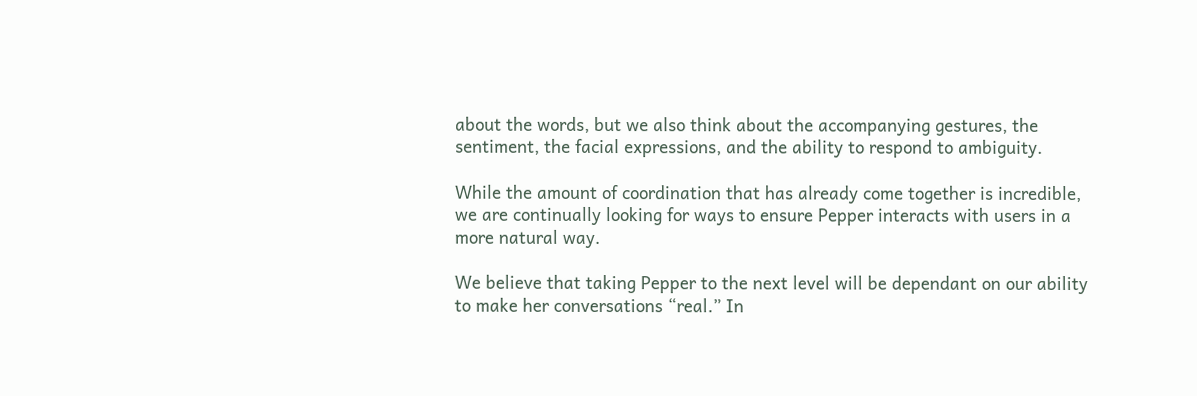about the words, but we also think about the accompanying gestures, the sentiment, the facial expressions, and the ability to respond to ambiguity.

While the amount of coordination that has already come together is incredible, we are continually looking for ways to ensure Pepper interacts with users in a more natural way.

We believe that taking Pepper to the next level will be dependant on our ability to make her conversations “real.” In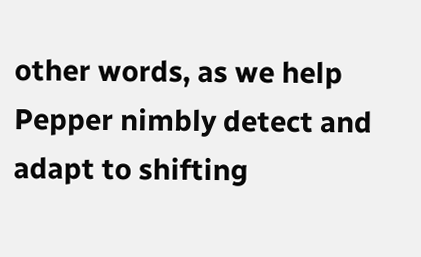other words, as we help Pepper nimbly detect and adapt to shifting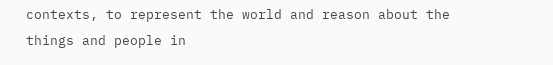contexts, to represent the world and reason about the things and people in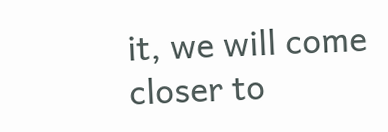it, we will come closer to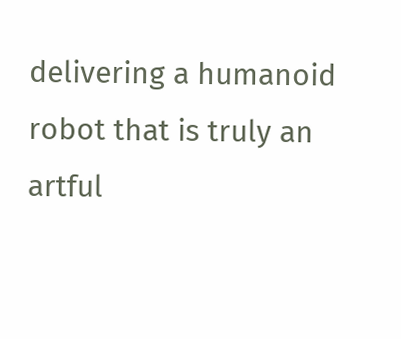delivering a humanoid robot that is truly an artful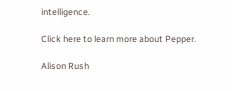intelligence.

Click here to learn more about Pepper.

Alison Rush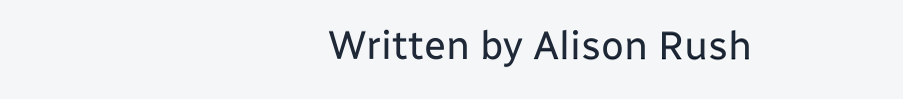Written by Alison Rush